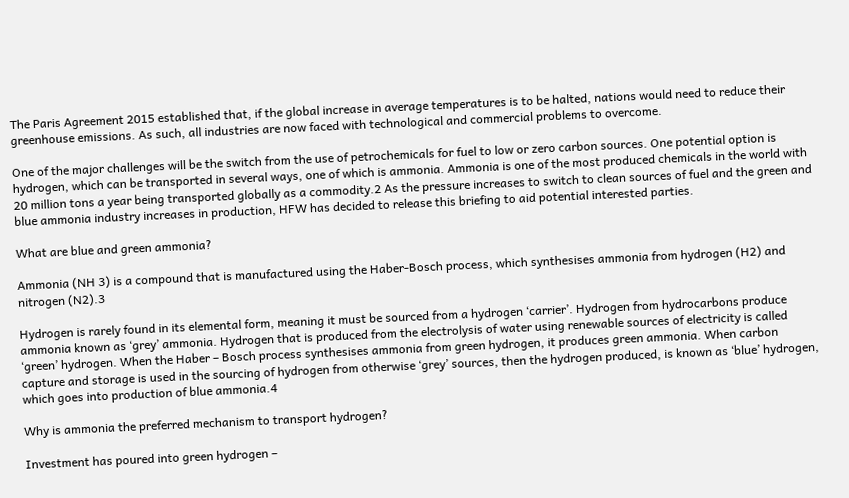The Paris Agreement 2015 established that, if the global increase in average temperatures is to be halted, nations would need to reduce their greenhouse emissions. As such, all industries are now faced with technological and commercial problems to overcome.

One of the major challenges will be the switch from the use of petrochemicals for fuel to low or zero carbon sources. One potential option is hydrogen, which can be transported in several ways, one of which is ammonia. Ammonia is one of the most produced chemicals in the world with 20 million tons a year being transported globally as a commodity.2 As the pressure increases to switch to clean sources of fuel and the green and blue ammonia industry increases in production, HFW has decided to release this briefing to aid potential interested parties.

What are blue and green ammonia?

Ammonia (NH 3) is a compound that is manufactured using the Haber-Bosch process, which synthesises ammonia from hydrogen (H2) and nitrogen (N2).3

Hydrogen is rarely found in its elemental form, meaning it must be sourced from a hydrogen ‘carrier’. Hydrogen from hydrocarbons produce ammonia known as ‘grey’ ammonia. Hydrogen that is produced from the electrolysis of water using renewable sources of electricity is called ‘green’ hydrogen. When the Haber – Bosch process synthesises ammonia from green hydrogen, it produces green ammonia. When carbon capture and storage is used in the sourcing of hydrogen from otherwise ‘grey’ sources, then the hydrogen produced, is known as ‘blue’ hydrogen, which goes into production of blue ammonia.4

Why is ammonia the preferred mechanism to transport hydrogen?

Investment has poured into green hydrogen –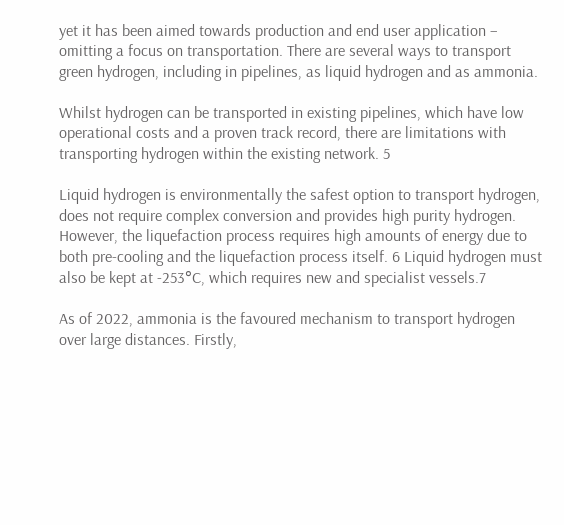yet it has been aimed towards production and end user application – omitting a focus on transportation. There are several ways to transport green hydrogen, including in pipelines, as liquid hydrogen and as ammonia.

Whilst hydrogen can be transported in existing pipelines, which have low operational costs and a proven track record, there are limitations with transporting hydrogen within the existing network. 5

Liquid hydrogen is environmentally the safest option to transport hydrogen, does not require complex conversion and provides high purity hydrogen. However, the liquefaction process requires high amounts of energy due to both pre-cooling and the liquefaction process itself. 6 Liquid hydrogen must also be kept at -253°C, which requires new and specialist vessels.7

As of 2022, ammonia is the favoured mechanism to transport hydrogen over large distances. Firstly,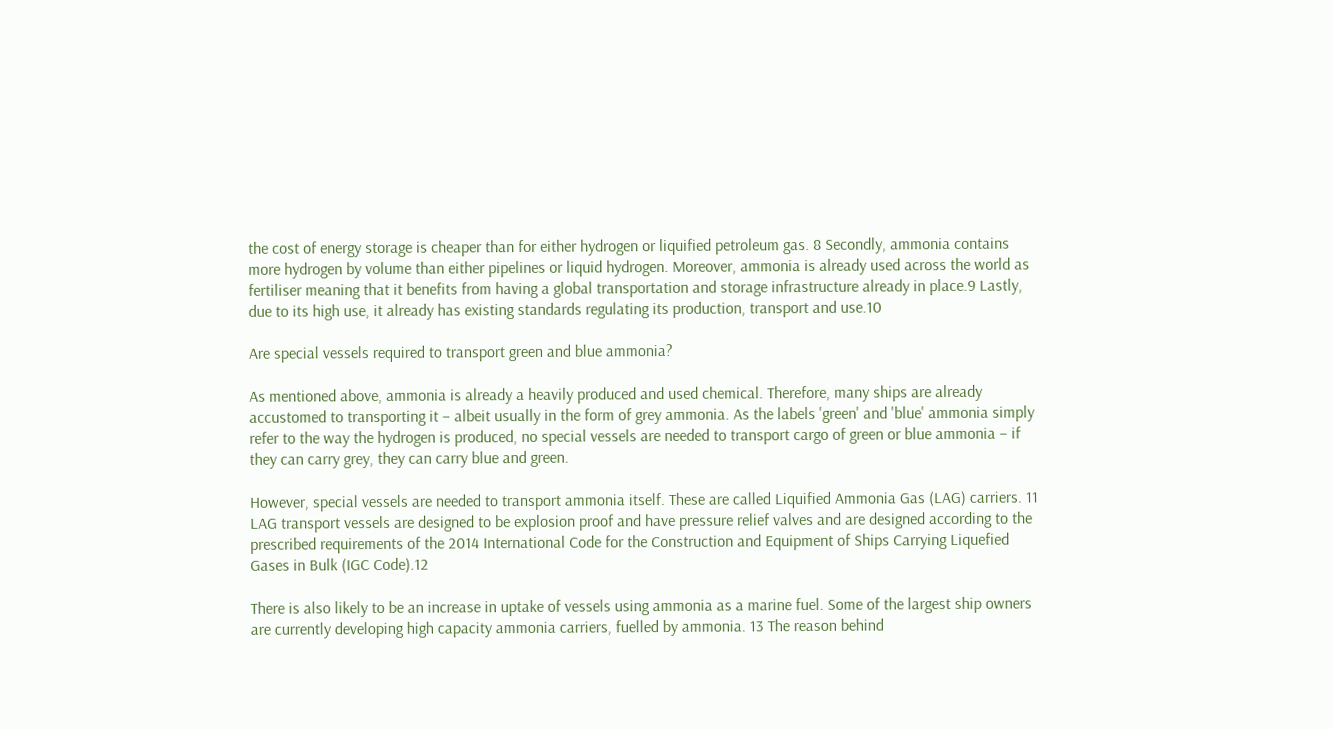the cost of energy storage is cheaper than for either hydrogen or liquified petroleum gas. 8 Secondly, ammonia contains more hydrogen by volume than either pipelines or liquid hydrogen. Moreover, ammonia is already used across the world as fertiliser meaning that it benefits from having a global transportation and storage infrastructure already in place.9 Lastly, due to its high use, it already has existing standards regulating its production, transport and use.10

Are special vessels required to transport green and blue ammonia?

As mentioned above, ammonia is already a heavily produced and used chemical. Therefore, many ships are already accustomed to transporting it – albeit usually in the form of grey ammonia. As the labels 'green' and 'blue' ammonia simply refer to the way the hydrogen is produced, no special vessels are needed to transport cargo of green or blue ammonia – if they can carry grey, they can carry blue and green.

However, special vessels are needed to transport ammonia itself. These are called Liquified Ammonia Gas (LAG) carriers. 11 LAG transport vessels are designed to be explosion proof and have pressure relief valves and are designed according to the prescribed requirements of the 2014 International Code for the Construction and Equipment of Ships Carrying Liquefied Gases in Bulk (IGC Code).12

There is also likely to be an increase in uptake of vessels using ammonia as a marine fuel. Some of the largest ship owners are currently developing high capacity ammonia carriers, fuelled by ammonia. 13 The reason behind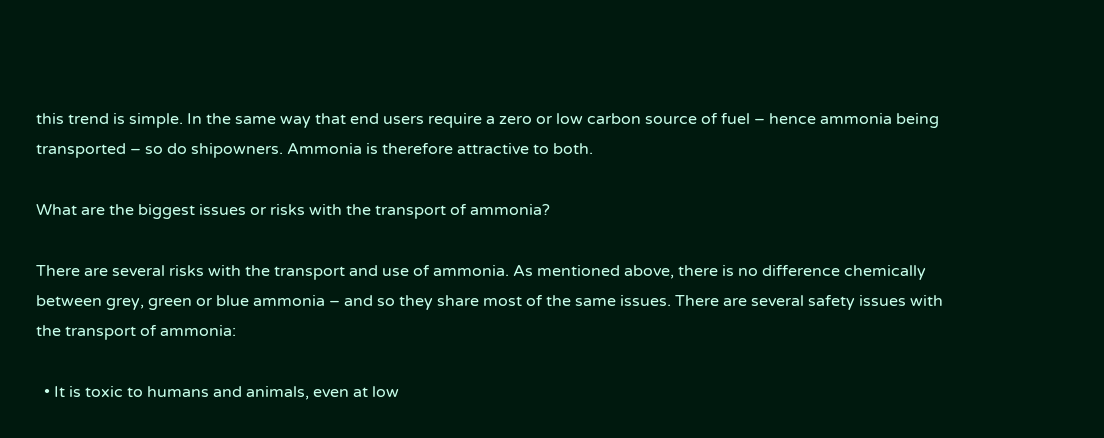this trend is simple. In the same way that end users require a zero or low carbon source of fuel – hence ammonia being transported – so do shipowners. Ammonia is therefore attractive to both.

What are the biggest issues or risks with the transport of ammonia?

There are several risks with the transport and use of ammonia. As mentioned above, there is no difference chemically between grey, green or blue ammonia – and so they share most of the same issues. There are several safety issues with the transport of ammonia:

  • It is toxic to humans and animals, even at low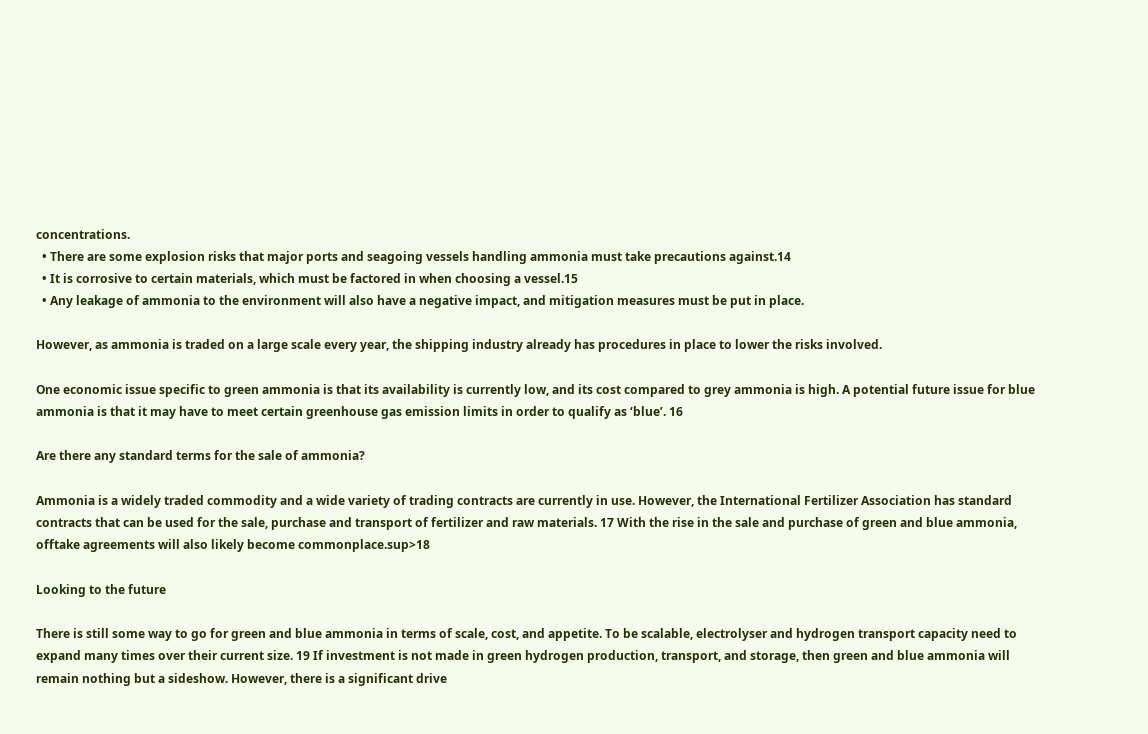concentrations.
  • There are some explosion risks that major ports and seagoing vessels handling ammonia must take precautions against.14
  • It is corrosive to certain materials, which must be factored in when choosing a vessel.15
  • Any leakage of ammonia to the environment will also have a negative impact, and mitigation measures must be put in place.

However, as ammonia is traded on a large scale every year, the shipping industry already has procedures in place to lower the risks involved.

One economic issue specific to green ammonia is that its availability is currently low, and its cost compared to grey ammonia is high. A potential future issue for blue ammonia is that it may have to meet certain greenhouse gas emission limits in order to qualify as ‘blue’. 16

Are there any standard terms for the sale of ammonia?

Ammonia is a widely traded commodity and a wide variety of trading contracts are currently in use. However, the International Fertilizer Association has standard contracts that can be used for the sale, purchase and transport of fertilizer and raw materials. 17 With the rise in the sale and purchase of green and blue ammonia, offtake agreements will also likely become commonplace.sup>18

Looking to the future

There is still some way to go for green and blue ammonia in terms of scale, cost, and appetite. To be scalable, electrolyser and hydrogen transport capacity need to expand many times over their current size. 19 If investment is not made in green hydrogen production, transport, and storage, then green and blue ammonia will remain nothing but a sideshow. However, there is a significant drive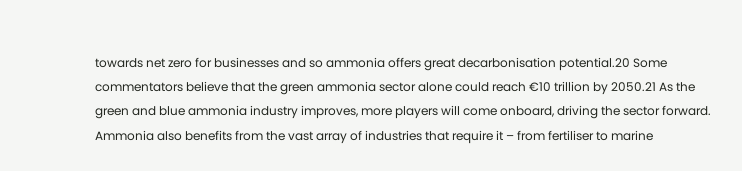towards net zero for businesses and so ammonia offers great decarbonisation potential.20 Some commentators believe that the green ammonia sector alone could reach €10 trillion by 2050.21 As the green and blue ammonia industry improves, more players will come onboard, driving the sector forward. Ammonia also benefits from the vast array of industries that require it – from fertiliser to marine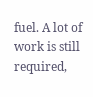fuel. A lot of work is still required,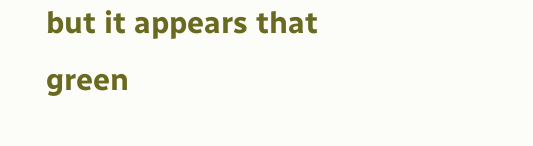but it appears that green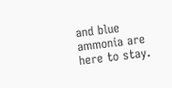and blue ammonia are here to stay.